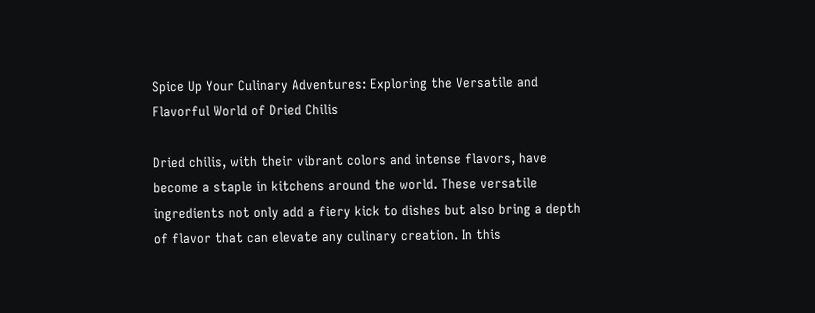Spice Up Your Culinary Adventures: Exploring the Versatile and Flavorful World of Dried Chilis

Dried chilis, with their vibrant colors and intense flavors, have become a staple in kitchens around the world. These versatile ingredients not only add a fiery kick to dishes but also bring a depth of flavor that can elevate any culinary creation. In this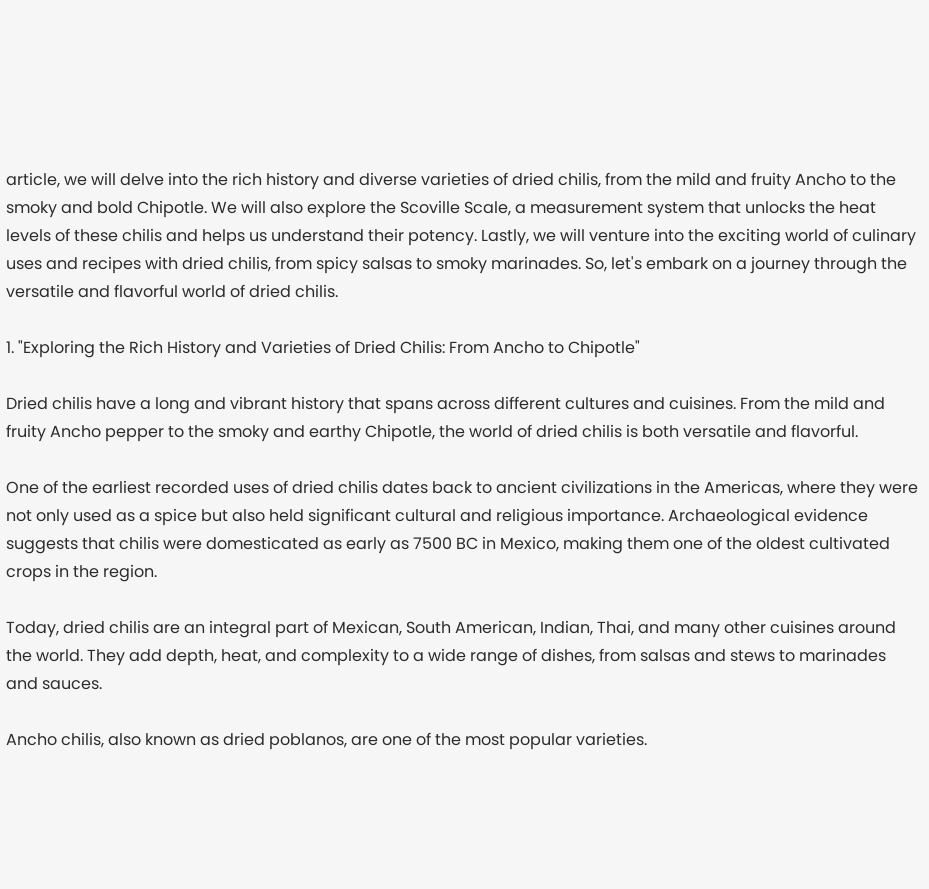article, we will delve into the rich history and diverse varieties of dried chilis, from the mild and fruity Ancho to the smoky and bold Chipotle. We will also explore the Scoville Scale, a measurement system that unlocks the heat levels of these chilis and helps us understand their potency. Lastly, we will venture into the exciting world of culinary uses and recipes with dried chilis, from spicy salsas to smoky marinades. So, let's embark on a journey through the versatile and flavorful world of dried chilis.

1. "Exploring the Rich History and Varieties of Dried Chilis: From Ancho to Chipotle"

Dried chilis have a long and vibrant history that spans across different cultures and cuisines. From the mild and fruity Ancho pepper to the smoky and earthy Chipotle, the world of dried chilis is both versatile and flavorful.

One of the earliest recorded uses of dried chilis dates back to ancient civilizations in the Americas, where they were not only used as a spice but also held significant cultural and religious importance. Archaeological evidence suggests that chilis were domesticated as early as 7500 BC in Mexico, making them one of the oldest cultivated crops in the region.

Today, dried chilis are an integral part of Mexican, South American, Indian, Thai, and many other cuisines around the world. They add depth, heat, and complexity to a wide range of dishes, from salsas and stews to marinades and sauces.

Ancho chilis, also known as dried poblanos, are one of the most popular varieties.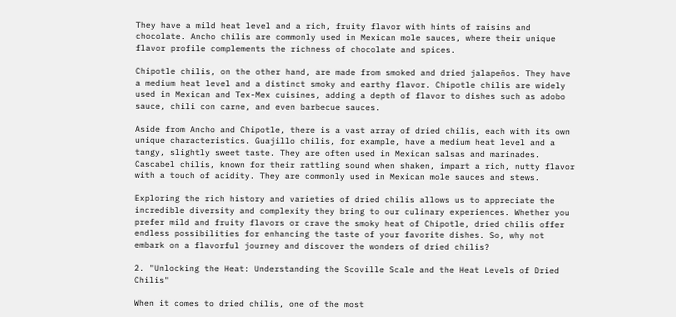They have a mild heat level and a rich, fruity flavor with hints of raisins and chocolate. Ancho chilis are commonly used in Mexican mole sauces, where their unique flavor profile complements the richness of chocolate and spices.

Chipotle chilis, on the other hand, are made from smoked and dried jalapeños. They have a medium heat level and a distinct smoky and earthy flavor. Chipotle chilis are widely used in Mexican and Tex-Mex cuisines, adding a depth of flavor to dishes such as adobo sauce, chili con carne, and even barbecue sauces.

Aside from Ancho and Chipotle, there is a vast array of dried chilis, each with its own unique characteristics. Guajillo chilis, for example, have a medium heat level and a tangy, slightly sweet taste. They are often used in Mexican salsas and marinades. Cascabel chilis, known for their rattling sound when shaken, impart a rich, nutty flavor with a touch of acidity. They are commonly used in Mexican mole sauces and stews.

Exploring the rich history and varieties of dried chilis allows us to appreciate the incredible diversity and complexity they bring to our culinary experiences. Whether you prefer mild and fruity flavors or crave the smoky heat of Chipotle, dried chilis offer endless possibilities for enhancing the taste of your favorite dishes. So, why not embark on a flavorful journey and discover the wonders of dried chilis?

2. "Unlocking the Heat: Understanding the Scoville Scale and the Heat Levels of Dried Chilis"

When it comes to dried chilis, one of the most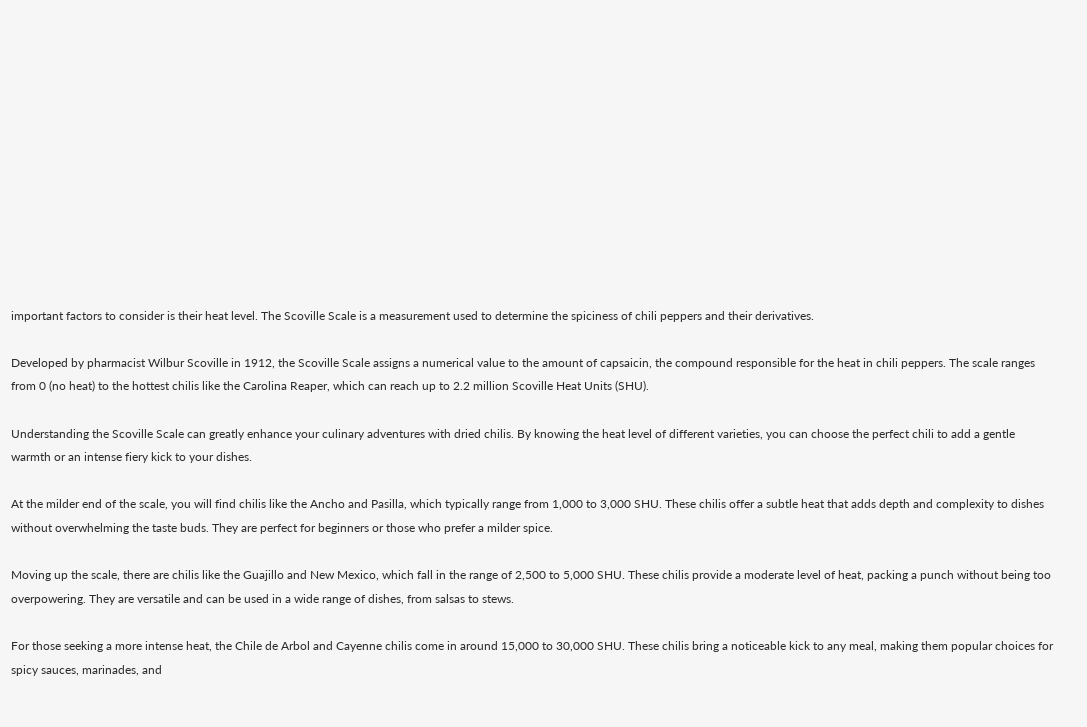important factors to consider is their heat level. The Scoville Scale is a measurement used to determine the spiciness of chili peppers and their derivatives.

Developed by pharmacist Wilbur Scoville in 1912, the Scoville Scale assigns a numerical value to the amount of capsaicin, the compound responsible for the heat in chili peppers. The scale ranges from 0 (no heat) to the hottest chilis like the Carolina Reaper, which can reach up to 2.2 million Scoville Heat Units (SHU).

Understanding the Scoville Scale can greatly enhance your culinary adventures with dried chilis. By knowing the heat level of different varieties, you can choose the perfect chili to add a gentle warmth or an intense fiery kick to your dishes.

At the milder end of the scale, you will find chilis like the Ancho and Pasilla, which typically range from 1,000 to 3,000 SHU. These chilis offer a subtle heat that adds depth and complexity to dishes without overwhelming the taste buds. They are perfect for beginners or those who prefer a milder spice.

Moving up the scale, there are chilis like the Guajillo and New Mexico, which fall in the range of 2,500 to 5,000 SHU. These chilis provide a moderate level of heat, packing a punch without being too overpowering. They are versatile and can be used in a wide range of dishes, from salsas to stews.

For those seeking a more intense heat, the Chile de Arbol and Cayenne chilis come in around 15,000 to 30,000 SHU. These chilis bring a noticeable kick to any meal, making them popular choices for spicy sauces, marinades, and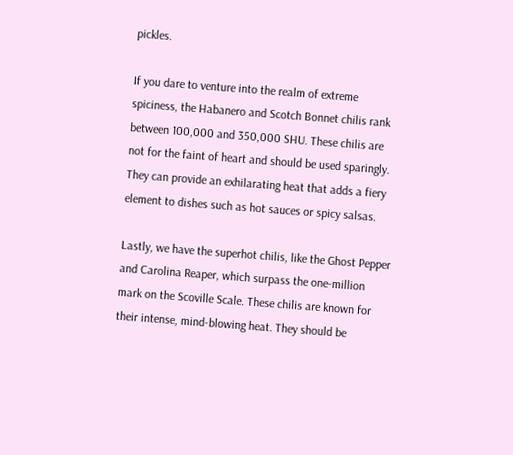pickles.

If you dare to venture into the realm of extreme spiciness, the Habanero and Scotch Bonnet chilis rank between 100,000 and 350,000 SHU. These chilis are not for the faint of heart and should be used sparingly. They can provide an exhilarating heat that adds a fiery element to dishes such as hot sauces or spicy salsas.

Lastly, we have the superhot chilis, like the Ghost Pepper and Carolina Reaper, which surpass the one-million mark on the Scoville Scale. These chilis are known for their intense, mind-blowing heat. They should be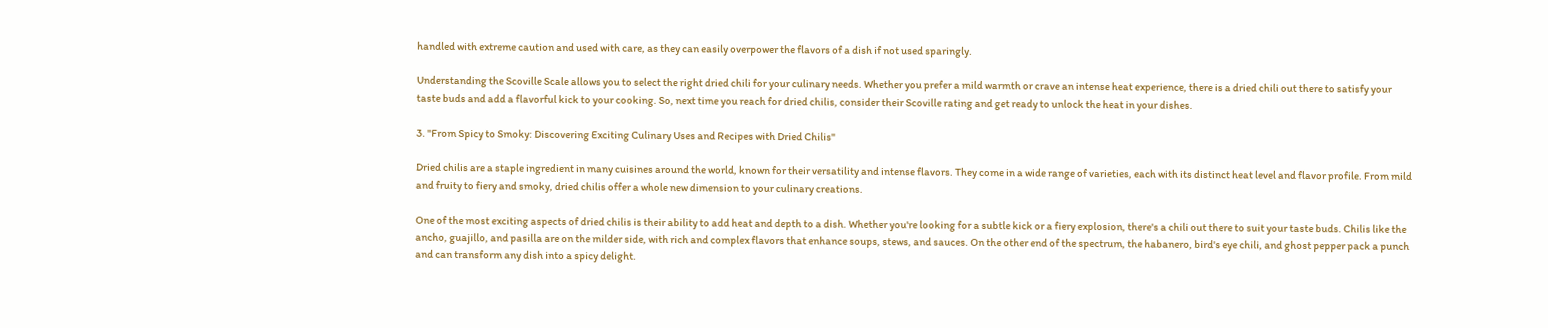handled with extreme caution and used with care, as they can easily overpower the flavors of a dish if not used sparingly.

Understanding the Scoville Scale allows you to select the right dried chili for your culinary needs. Whether you prefer a mild warmth or crave an intense heat experience, there is a dried chili out there to satisfy your taste buds and add a flavorful kick to your cooking. So, next time you reach for dried chilis, consider their Scoville rating and get ready to unlock the heat in your dishes.

3. "From Spicy to Smoky: Discovering Exciting Culinary Uses and Recipes with Dried Chilis"

Dried chilis are a staple ingredient in many cuisines around the world, known for their versatility and intense flavors. They come in a wide range of varieties, each with its distinct heat level and flavor profile. From mild and fruity to fiery and smoky, dried chilis offer a whole new dimension to your culinary creations.

One of the most exciting aspects of dried chilis is their ability to add heat and depth to a dish. Whether you're looking for a subtle kick or a fiery explosion, there's a chili out there to suit your taste buds. Chilis like the ancho, guajillo, and pasilla are on the milder side, with rich and complex flavors that enhance soups, stews, and sauces. On the other end of the spectrum, the habanero, bird's eye chili, and ghost pepper pack a punch and can transform any dish into a spicy delight.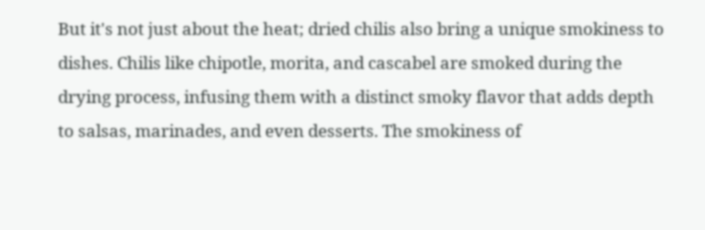But it's not just about the heat; dried chilis also bring a unique smokiness to dishes. Chilis like chipotle, morita, and cascabel are smoked during the drying process, infusing them with a distinct smoky flavor that adds depth to salsas, marinades, and even desserts. The smokiness of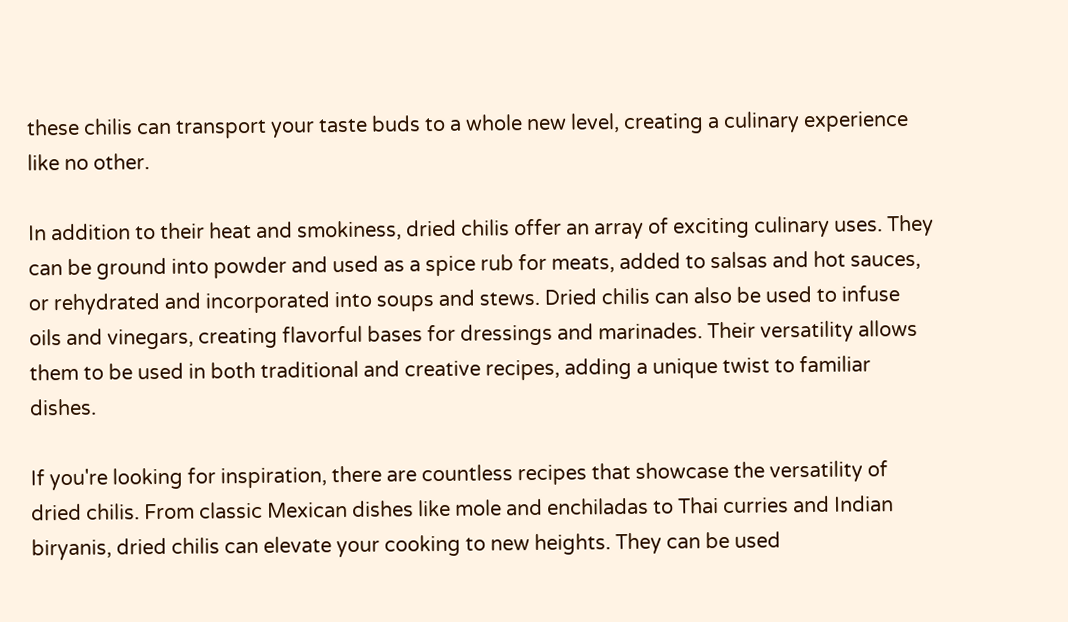these chilis can transport your taste buds to a whole new level, creating a culinary experience like no other.

In addition to their heat and smokiness, dried chilis offer an array of exciting culinary uses. They can be ground into powder and used as a spice rub for meats, added to salsas and hot sauces, or rehydrated and incorporated into soups and stews. Dried chilis can also be used to infuse oils and vinegars, creating flavorful bases for dressings and marinades. Their versatility allows them to be used in both traditional and creative recipes, adding a unique twist to familiar dishes.

If you're looking for inspiration, there are countless recipes that showcase the versatility of dried chilis. From classic Mexican dishes like mole and enchiladas to Thai curries and Indian biryanis, dried chilis can elevate your cooking to new heights. They can be used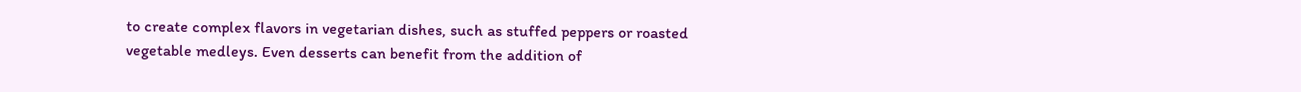to create complex flavors in vegetarian dishes, such as stuffed peppers or roasted vegetable medleys. Even desserts can benefit from the addition of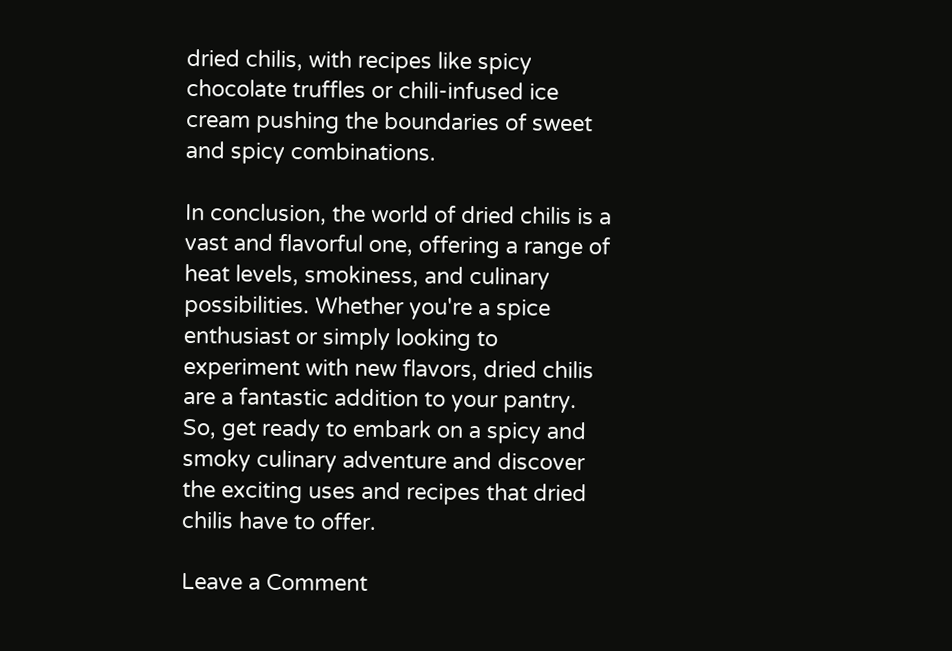dried chilis, with recipes like spicy chocolate truffles or chili-infused ice cream pushing the boundaries of sweet and spicy combinations.

In conclusion, the world of dried chilis is a vast and flavorful one, offering a range of heat levels, smokiness, and culinary possibilities. Whether you're a spice enthusiast or simply looking to experiment with new flavors, dried chilis are a fantastic addition to your pantry. So, get ready to embark on a spicy and smoky culinary adventure and discover the exciting uses and recipes that dried chilis have to offer.

Leave a Comment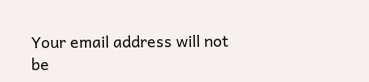Your email address will not be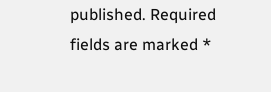published. Required fields are marked *